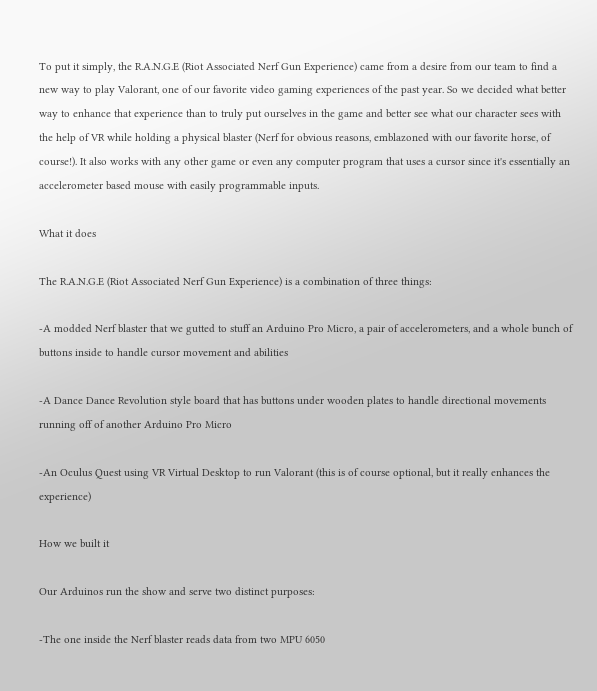To put it simply, the R.A.N.G.E (Riot Associated Nerf Gun Experience) came from a desire from our team to find a new way to play Valorant, one of our favorite video gaming experiences of the past year. So we decided what better way to enhance that experience than to truly put ourselves in the game and better see what our character sees with the help of VR while holding a physical blaster (Nerf for obvious reasons, emblazoned with our favorite horse, of course!). It also works with any other game or even any computer program that uses a cursor since it's essentially an accelerometer based mouse with easily programmable inputs.

What it does

The R.A.N.G.E (Riot Associated Nerf Gun Experience) is a combination of three things:

-A modded Nerf blaster that we gutted to stuff an Arduino Pro Micro, a pair of accelerometers, and a whole bunch of buttons inside to handle cursor movement and abilities

-A Dance Dance Revolution style board that has buttons under wooden plates to handle directional movements running off of another Arduino Pro Micro

-An Oculus Quest using VR Virtual Desktop to run Valorant (this is of course optional, but it really enhances the experience)

How we built it

Our Arduinos run the show and serve two distinct purposes:

-The one inside the Nerf blaster reads data from two MPU 6050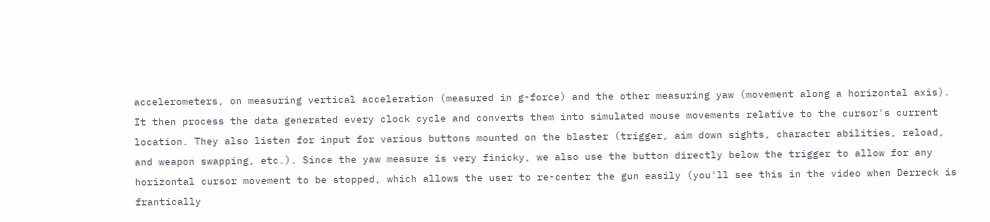accelerometers, on measuring vertical acceleration (measured in g-force) and the other measuring yaw (movement along a horizontal axis). It then process the data generated every clock cycle and converts them into simulated mouse movements relative to the cursor's current location. They also listen for input for various buttons mounted on the blaster (trigger, aim down sights, character abilities, reload, and weapon swapping, etc.). Since the yaw measure is very finicky, we also use the button directly below the trigger to allow for any horizontal cursor movement to be stopped, which allows the user to re-center the gun easily (you'll see this in the video when Derreck is frantically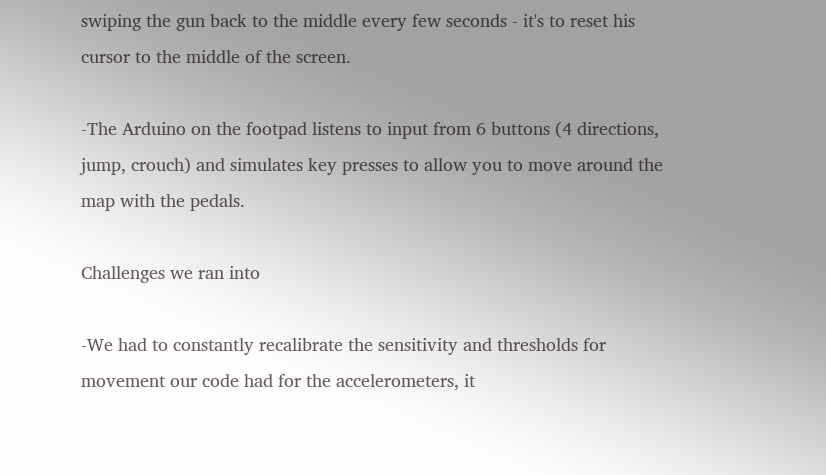swiping the gun back to the middle every few seconds - it's to reset his cursor to the middle of the screen.

-The Arduino on the footpad listens to input from 6 buttons (4 directions, jump, crouch) and simulates key presses to allow you to move around the map with the pedals.

Challenges we ran into

-We had to constantly recalibrate the sensitivity and thresholds for movement our code had for the accelerometers, it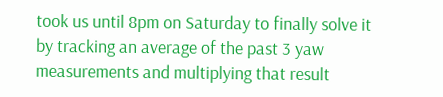took us until 8pm on Saturday to finally solve it by tracking an average of the past 3 yaw measurements and multiplying that result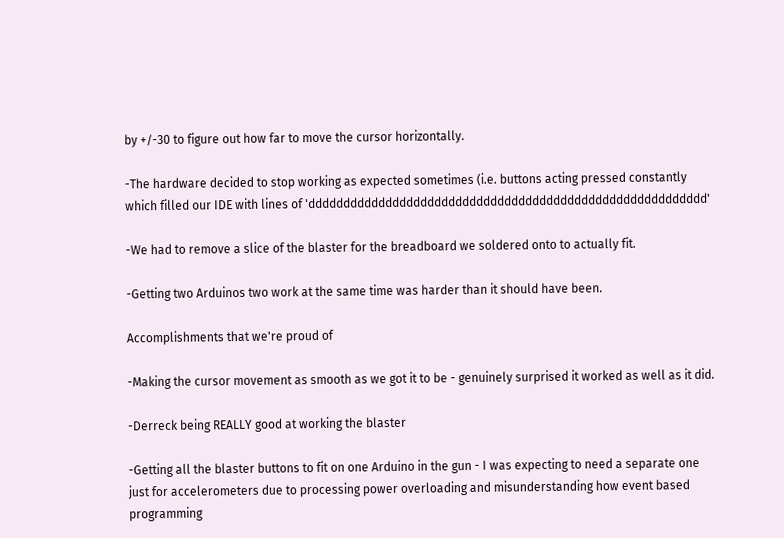by +/-30 to figure out how far to move the cursor horizontally.

-The hardware decided to stop working as expected sometimes (i.e. buttons acting pressed constantly which filled our IDE with lines of 'ddddddddddddddddddddddddddddddddddddddddddddddddddddddddd'

-We had to remove a slice of the blaster for the breadboard we soldered onto to actually fit.

-Getting two Arduinos two work at the same time was harder than it should have been.

Accomplishments that we're proud of

-Making the cursor movement as smooth as we got it to be - genuinely surprised it worked as well as it did.

-Derreck being REALLY good at working the blaster

-Getting all the blaster buttons to fit on one Arduino in the gun - I was expecting to need a separate one just for accelerometers due to processing power overloading and misunderstanding how event based programming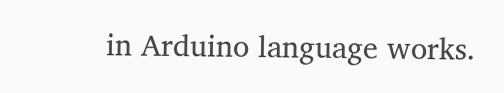in Arduino language works.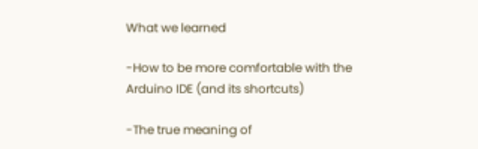What we learned

-How to be more comfortable with the Arduino IDE (and its shortcuts)

-The true meaning of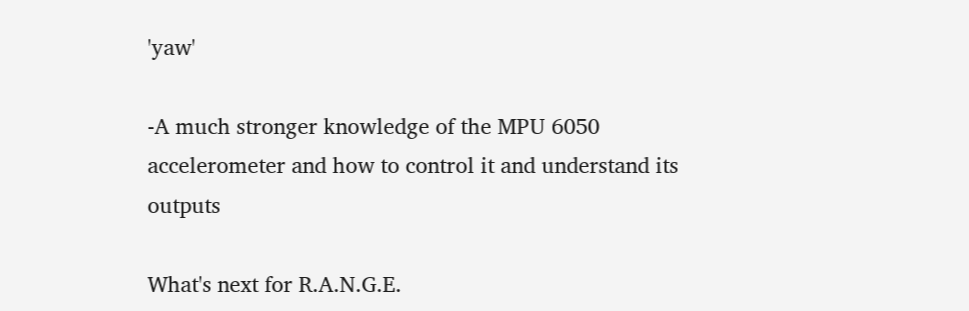'yaw'

-A much stronger knowledge of the MPU 6050 accelerometer and how to control it and understand its outputs

What's next for R.A.N.G.E.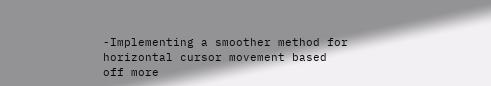-Implementing a smoother method for horizontal cursor movement based off more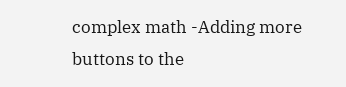complex math -Adding more buttons to the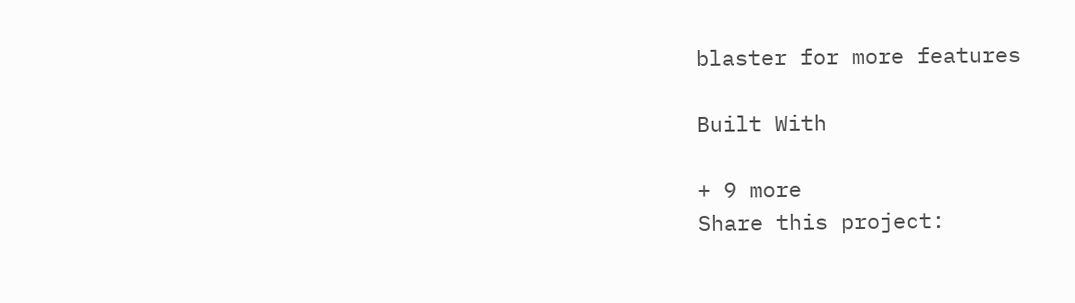blaster for more features

Built With

+ 9 more
Share this project: